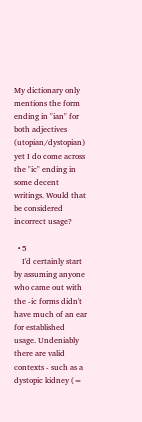My dictionary only mentions the form ending in "ian" for both adjectives (utopian/dystopian) yet I do come across the "ic" ending in some decent writings. Would that be considered incorrect usage?

  • 5
    I'd certainly start by assuming anyone who came out with the -ic forms didn't have much of an ear for established usage. Undeniably there are valid contexts - such as a dystopic kidney (=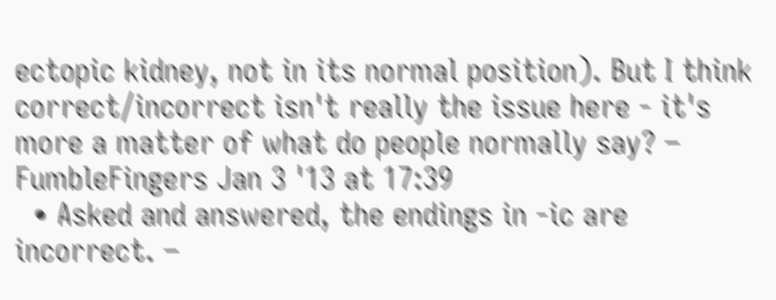ectopic kidney, not in its normal position). But I think correct/incorrect isn't really the issue here - it's more a matter of what do people normally say? – FumbleFingers Jan 3 '13 at 17:39
  • Asked and answered, the endings in -ic are incorrect. –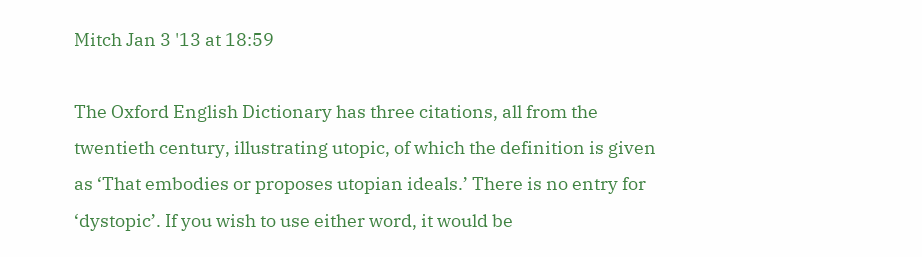Mitch Jan 3 '13 at 18:59

The Oxford English Dictionary has three citations, all from the twentieth century, illustrating utopic, of which the definition is given as ‘That embodies or proposes utopian ideals.’ There is no entry for ‘dystopic’. If you wish to use either word, it would be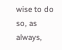wise to do so, as always,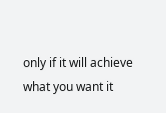only if it will achieve what you want it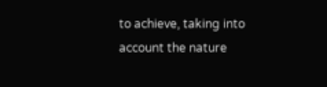to achieve, taking into account the nature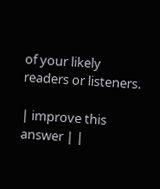of your likely readers or listeners.

| improve this answer | |